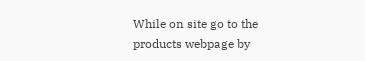While on site go to the products webpage by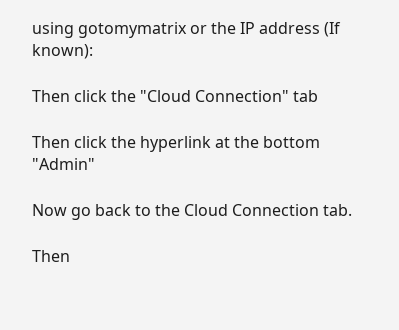using gotomymatrix or the IP address (If known):

Then click the "Cloud Connection" tab

Then click the hyperlink at the bottom "Admin"

Now go back to the Cloud Connection tab.

Then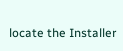locate the Installer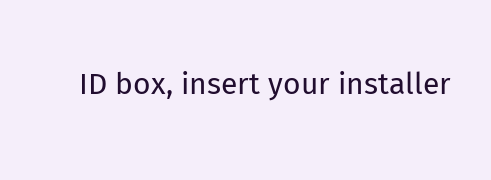ID box, insert your installer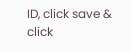ID, click save & click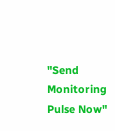"Send Monitoring Pulse Now"